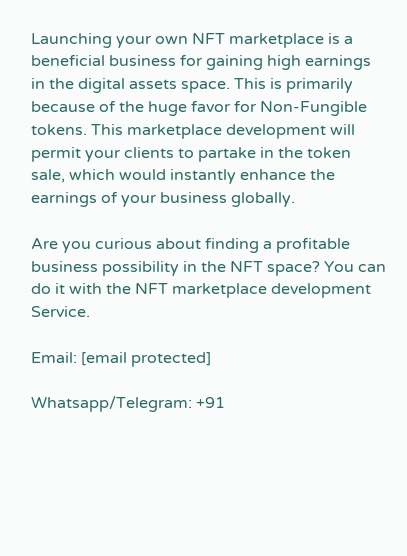Launching your own NFT marketplace is a beneficial business for gaining high earnings in the digital assets space. This is primarily because of the huge favor for Non-Fungible tokens. This marketplace development will permit your clients to partake in the token sale, which would instantly enhance the earnings of your business globally.

Are you curious about finding a profitable business possibility in the NFT space? You can do it with the NFT marketplace development Service.

Email: [email protected]

Whatsapp/Telegram: +91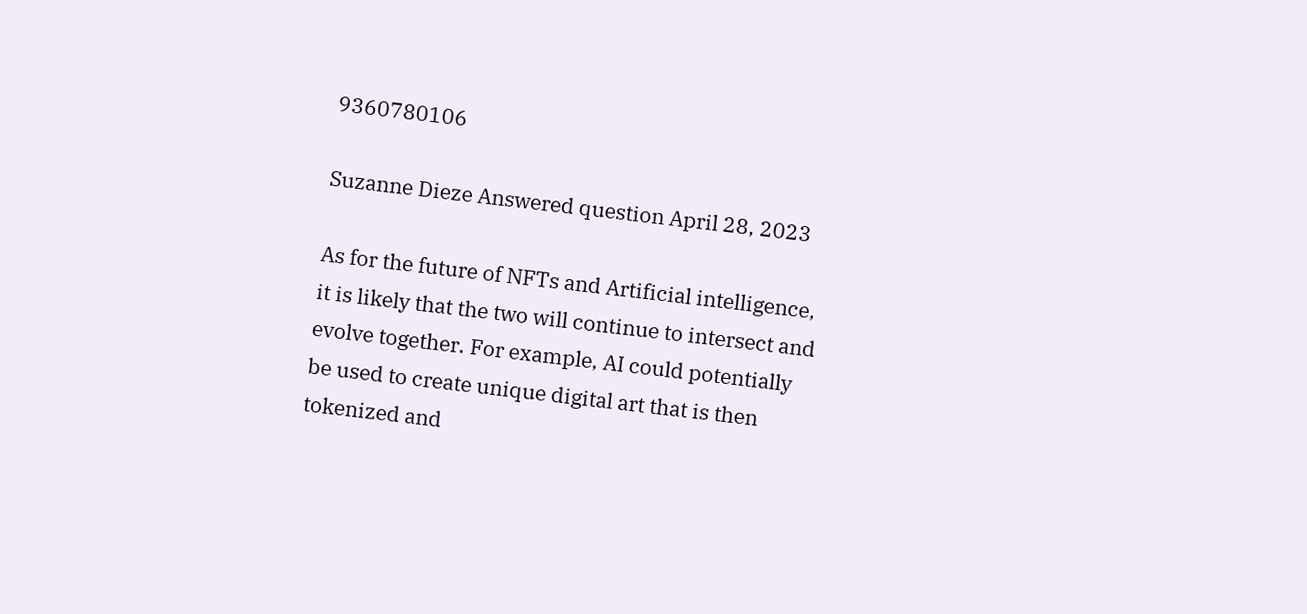9360780106

Suzanne Dieze Answered question April 28, 2023

As for the future of NFTs and Artificial intelligence, it is likely that the two will continue to intersect and evolve together. For example, AI could potentially be used to create unique digital art that is then tokenized and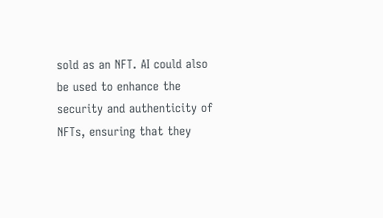sold as an NFT. AI could also be used to enhance the security and authenticity of NFTs, ensuring that they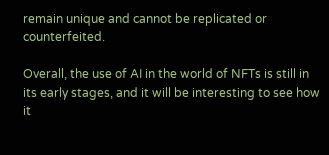remain unique and cannot be replicated or counterfeited.

Overall, the use of AI in the world of NFTs is still in its early stages, and it will be interesting to see how it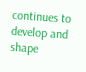continues to develop and shape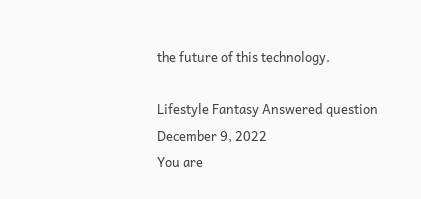the future of this technology.

Lifestyle Fantasy Answered question December 9, 2022
You are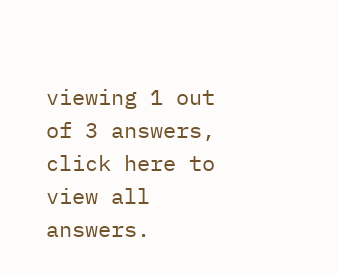viewing 1 out of 3 answers, click here to view all answers.